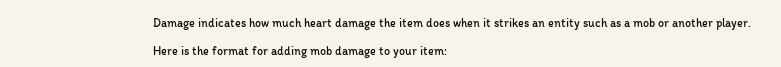Damage indicates how much heart damage the item does when it strikes an entity such as a mob or another player.

Here is the format for adding mob damage to your item: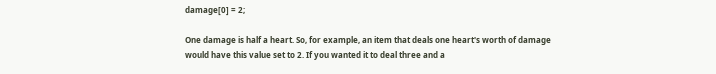damage[0] = 2;

One damage is half a heart. So, for example, an item that deals one heart's worth of damage would have this value set to 2. If you wanted it to deal three and a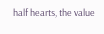half hearts, the value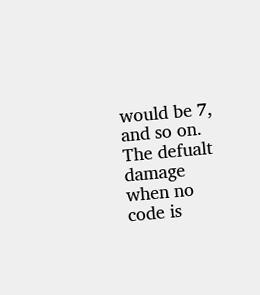would be 7, and so on.  The defualt damage when no code is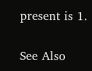present is 1.

See Also